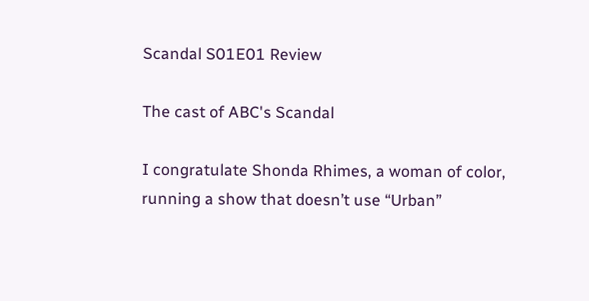Scandal S01E01 Review

The cast of ABC's Scandal

I congratulate Shonda Rhimes, a woman of color, running a show that doesn’t use “Urban”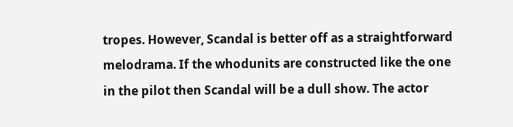tropes. However, Scandal is better off as a straightforward melodrama. If the whodunits are constructed like the one in the pilot then Scandal will be a dull show. The actor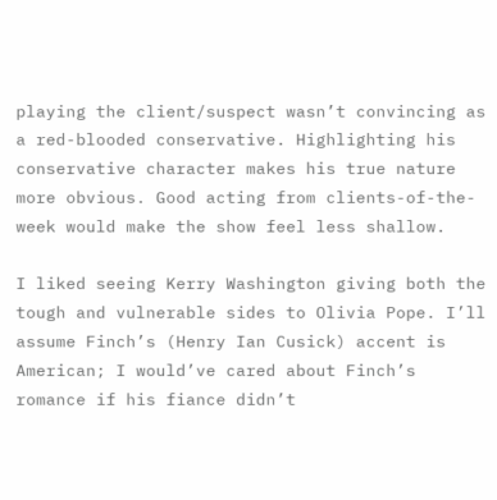playing the client/suspect wasn’t convincing as a red-blooded conservative. Highlighting his conservative character makes his true nature more obvious. Good acting from clients-of-the-week would make the show feel less shallow.

I liked seeing Kerry Washington giving both the tough and vulnerable sides to Olivia Pope. I’ll assume Finch’s (Henry Ian Cusick) accent is American; I would’ve cared about Finch’s romance if his fiance didn’t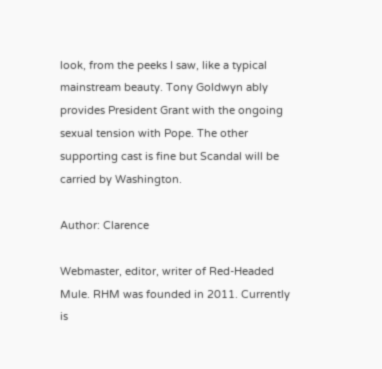look, from the peeks I saw, like a typical mainstream beauty. Tony Goldwyn ably provides President Grant with the ongoing sexual tension with Pope. The other supporting cast is fine but Scandal will be carried by Washington.

Author: Clarence

Webmaster, editor, writer of Red-Headed Mule. RHM was founded in 2011. Currently is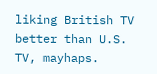liking British TV better than U.S. TV, mayhaps.